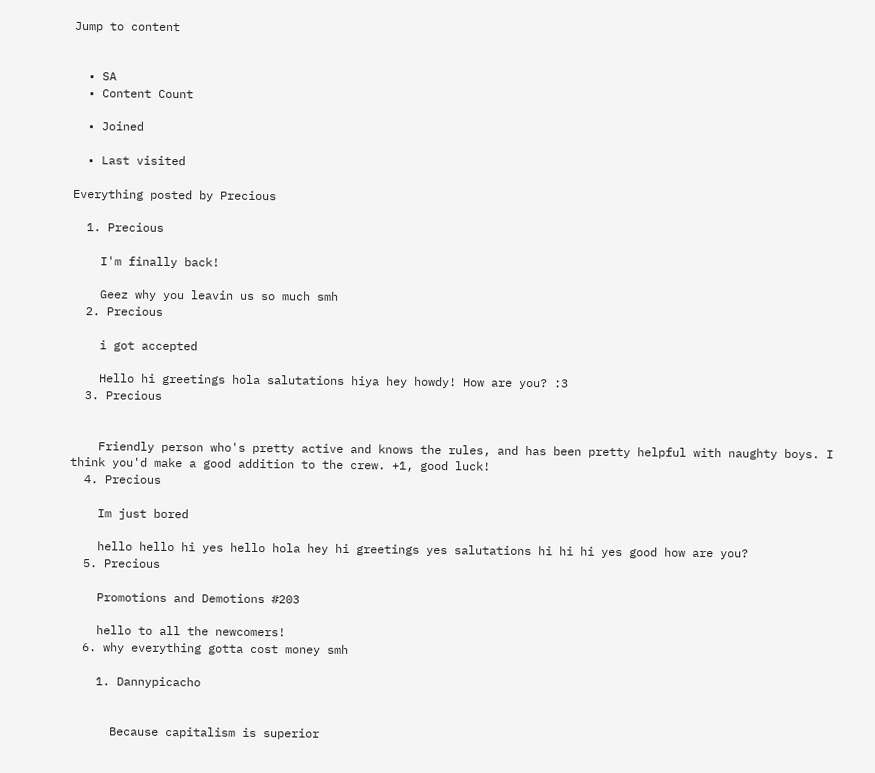Jump to content


  • SA
  • Content Count

  • Joined

  • Last visited

Everything posted by Precious

  1. Precious

    I'm finally back!

    Geez why you leavin us so much smh
  2. Precious

    i got accepted

    Hello hi greetings hola salutations hiya hey howdy! How are you? :3
  3. Precious


    Friendly person who's pretty active and knows the rules, and has been pretty helpful with naughty boys. I think you'd make a good addition to the crew. +1, good luck!
  4. Precious

    Im just bored

    hello hello hi yes hello hola hey hi greetings yes salutations hi hi hi yes good how are you?
  5. Precious

    Promotions and Demotions #203

    hello to all the newcomers!
  6. why everything gotta cost money smh

    1. Dannypicacho


      Because capitalism is superior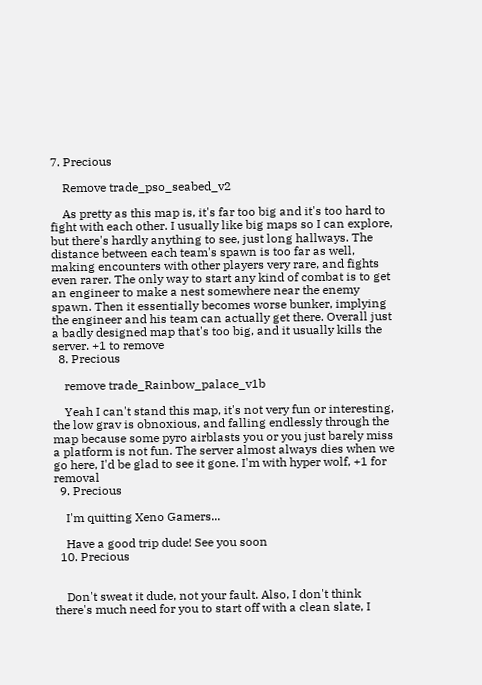7. Precious

    Remove trade_pso_seabed_v2

    As pretty as this map is, it's far too big and it's too hard to fight with each other. I usually like big maps so I can explore, but there's hardly anything to see, just long hallways. The distance between each team's spawn is too far as well, making encounters with other players very rare, and fights even rarer. The only way to start any kind of combat is to get an engineer to make a nest somewhere near the enemy spawn. Then it essentially becomes worse bunker, implying the engineer and his team can actually get there. Overall just a badly designed map that's too big, and it usually kills the server. +1 to remove
  8. Precious

    remove trade_Rainbow_palace_v1b

    Yeah I can't stand this map, it's not very fun or interesting, the low grav is obnoxious, and falling endlessly through the map because some pyro airblasts you or you just barely miss a platform is not fun. The server almost always dies when we go here, I'd be glad to see it gone. I'm with hyper wolf, +1 for removal
  9. Precious

    I'm quitting Xeno Gamers...

    Have a good trip dude! See you soon
  10. Precious


    Don't sweat it dude, not your fault. Also, I don't think there's much need for you to start off with a clean slate, I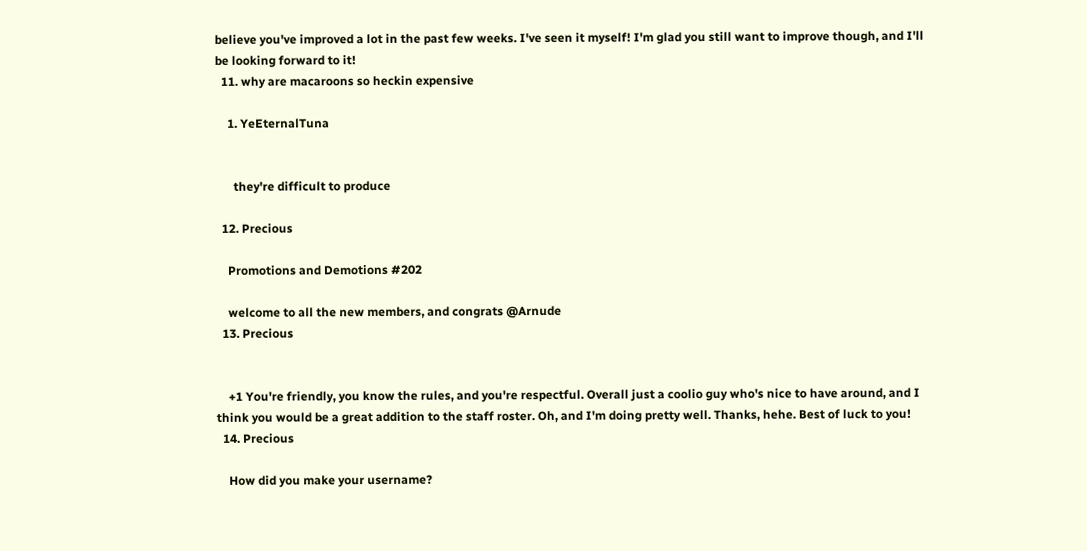believe you've improved a lot in the past few weeks. I've seen it myself! I'm glad you still want to improve though, and I'll be looking forward to it!
  11. why are macaroons so heckin expensive

    1. YeEternalTuna


      they're difficult to produce

  12. Precious

    Promotions and Demotions #202

    welcome to all the new members, and congrats @Arnude
  13. Precious


    +1 You're friendly, you know the rules, and you're respectful. Overall just a coolio guy who's nice to have around, and I think you would be a great addition to the staff roster. Oh, and I'm doing pretty well. Thanks, hehe. Best of luck to you!
  14. Precious

    How did you make your username?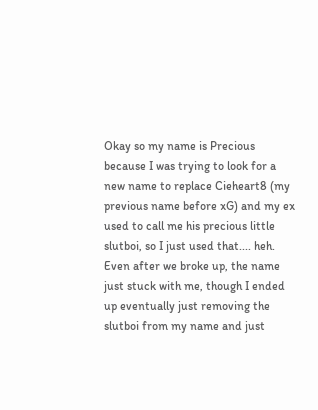Okay so my name is Precious because I was trying to look for a new name to replace Cieheart8 (my previous name before xG) and my ex used to call me his precious little slutboi, so I just used that.... heh. Even after we broke up, the name just stuck with me, though I ended up eventually just removing the slutboi from my name and just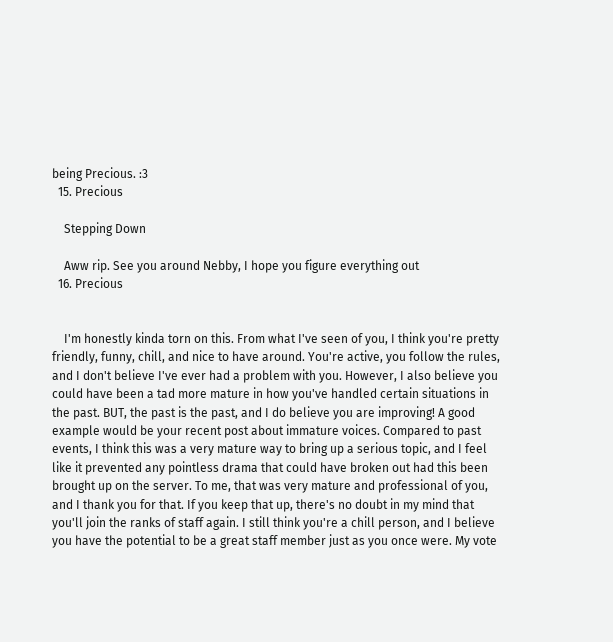being Precious. :3
  15. Precious

    Stepping Down

    Aww rip. See you around Nebby, I hope you figure everything out
  16. Precious


    I'm honestly kinda torn on this. From what I've seen of you, I think you're pretty friendly, funny, chill, and nice to have around. You're active, you follow the rules, and I don't believe I've ever had a problem with you. However, I also believe you could have been a tad more mature in how you've handled certain situations in the past. BUT, the past is the past, and I do believe you are improving! A good example would be your recent post about immature voices. Compared to past events, I think this was a very mature way to bring up a serious topic, and I feel like it prevented any pointless drama that could have broken out had this been brought up on the server. To me, that was very mature and professional of you, and I thank you for that. If you keep that up, there's no doubt in my mind that you'll join the ranks of staff again. I still think you're a chill person, and I believe you have the potential to be a great staff member just as you once were. My vote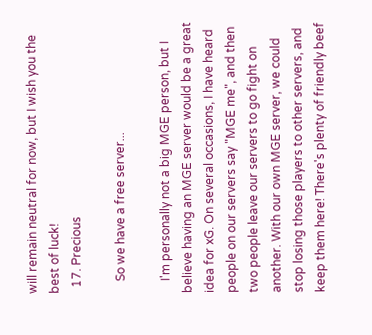will remain neutral for now, but I wish you the best of luck!
  17. Precious

    So we have a free server...

    I'm personally not a big MGE person, but I believe having an MGE server would be a great idea for xG. On several occasions, I have heard people on our servers say "MGE me", and then two people leave our servers to go fight on another. With our own MGE server, we could stop losing those players to other servers, and keep them here! There's plenty of friendly beef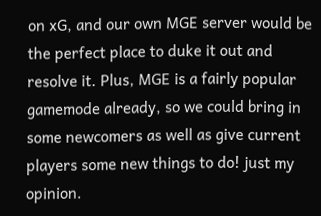on xG, and our own MGE server would be the perfect place to duke it out and resolve it. Plus, MGE is a fairly popular gamemode already, so we could bring in some newcomers as well as give current players some new things to do! just my opinion.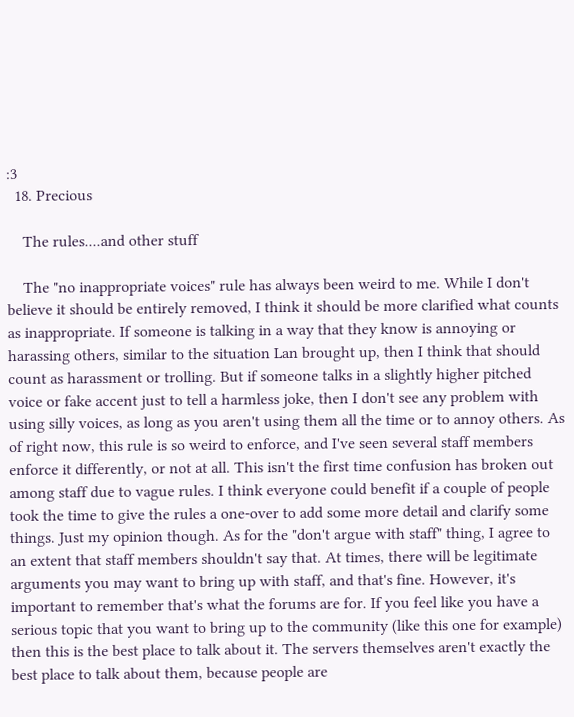:3
  18. Precious

    The rules....and other stuff

    The "no inappropriate voices" rule has always been weird to me. While I don't believe it should be entirely removed, I think it should be more clarified what counts as inappropriate. If someone is talking in a way that they know is annoying or harassing others, similar to the situation Lan brought up, then I think that should count as harassment or trolling. But if someone talks in a slightly higher pitched voice or fake accent just to tell a harmless joke, then I don't see any problem with using silly voices, as long as you aren't using them all the time or to annoy others. As of right now, this rule is so weird to enforce, and I've seen several staff members enforce it differently, or not at all. This isn't the first time confusion has broken out among staff due to vague rules. I think everyone could benefit if a couple of people took the time to give the rules a one-over to add some more detail and clarify some things. Just my opinion though. As for the "don't argue with staff" thing, I agree to an extent that staff members shouldn't say that. At times, there will be legitimate arguments you may want to bring up with staff, and that's fine. However, it's important to remember that's what the forums are for. If you feel like you have a serious topic that you want to bring up to the community (like this one for example) then this is the best place to talk about it. The servers themselves aren't exactly the best place to talk about them, because people are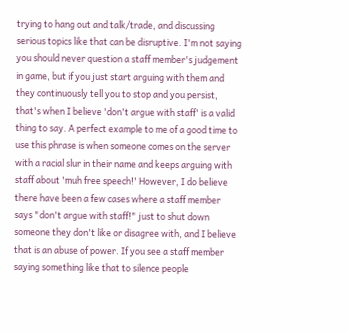trying to hang out and talk/trade, and discussing serious topics like that can be disruptive. I'm not saying you should never question a staff member's judgement in game, but if you just start arguing with them and they continuously tell you to stop and you persist, that's when I believe 'don't argue with staff' is a valid thing to say. A perfect example to me of a good time to use this phrase is when someone comes on the server with a racial slur in their name and keeps arguing with staff about 'muh free speech!' However, I do believe there have been a few cases where a staff member says "don't argue with staff!" just to shut down someone they don't like or disagree with, and I believe that is an abuse of power. If you see a staff member saying something like that to silence people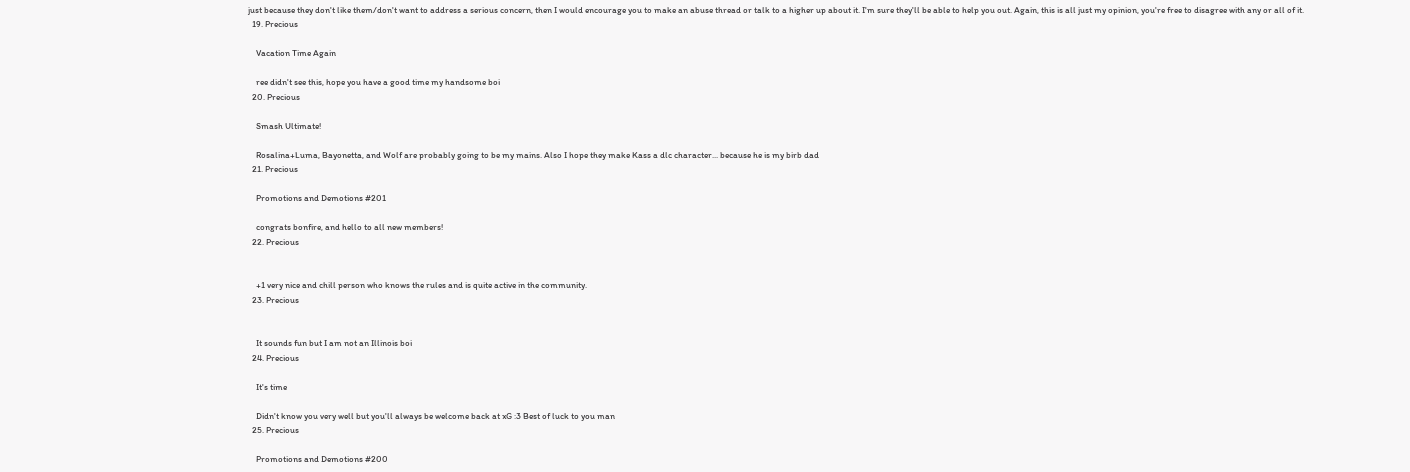just because they don't like them/don't want to address a serious concern, then I would encourage you to make an abuse thread or talk to a higher up about it. I'm sure they'll be able to help you out. Again, this is all just my opinion, you're free to disagree with any or all of it.
  19. Precious

    Vacation Time Again

    ree didn't see this, hope you have a good time my handsome boi
  20. Precious

    Smash Ultimate!

    Rosalina+Luma, Bayonetta, and Wolf are probably going to be my mains. Also I hope they make Kass a dlc character... because he is my birb dad
  21. Precious

    Promotions and Demotions #201

    congrats bonfire, and hello to all new members!
  22. Precious


    +1 very nice and chill person who knows the rules and is quite active in the community.
  23. Precious


    It sounds fun but I am not an Illinois boi
  24. Precious

    It's time

    Didn't know you very well but you'll always be welcome back at xG :3 Best of luck to you man
  25. Precious

    Promotions and Demotions #200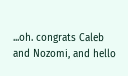...oh. congrats Caleb and Nozomi, and hello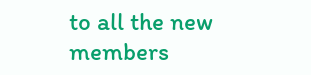to all the new members